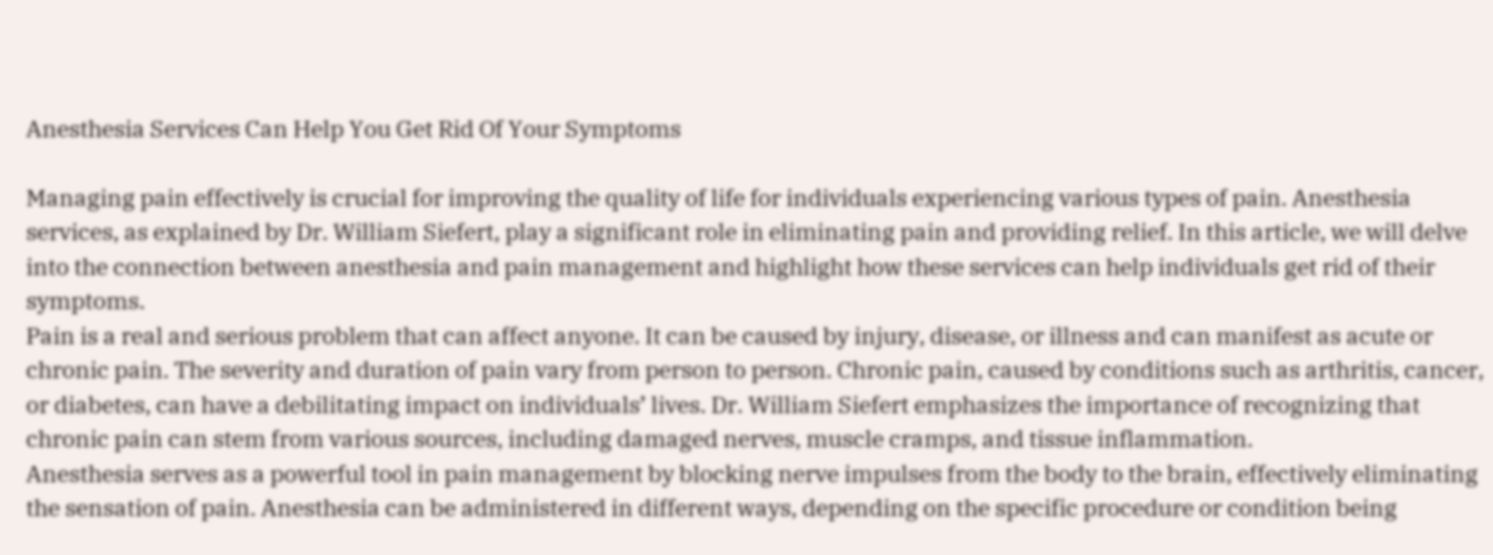Anesthesia Services Can Help You Get Rid Of Your Symptoms

Managing pain effectively is crucial for improving the quality of life for individuals experiencing various types of pain. Anesthesia services, as explained by Dr. William Siefert, play a significant role in eliminating pain and providing relief. In this article, we will delve into the connection between anesthesia and pain management and highlight how these services can help individuals get rid of their symptoms.
Pain is a real and serious problem that can affect anyone. It can be caused by injury, disease, or illness and can manifest as acute or chronic pain. The severity and duration of pain vary from person to person. Chronic pain, caused by conditions such as arthritis, cancer, or diabetes, can have a debilitating impact on individuals’ lives. Dr. William Siefert emphasizes the importance of recognizing that chronic pain can stem from various sources, including damaged nerves, muscle cramps, and tissue inflammation.
Anesthesia serves as a powerful tool in pain management by blocking nerve impulses from the body to the brain, effectively eliminating the sensation of pain. Anesthesia can be administered in different ways, depending on the specific procedure or condition being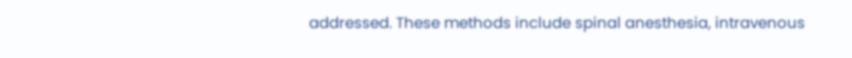addressed. These methods include spinal anesthesia, intravenous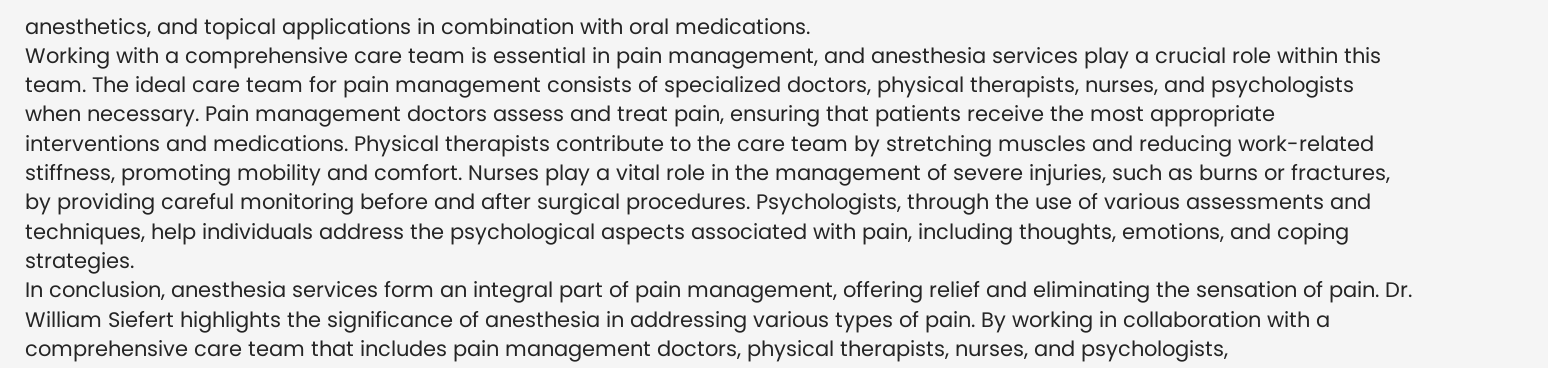anesthetics, and topical applications in combination with oral medications.
Working with a comprehensive care team is essential in pain management, and anesthesia services play a crucial role within this team. The ideal care team for pain management consists of specialized doctors, physical therapists, nurses, and psychologists when necessary. Pain management doctors assess and treat pain, ensuring that patients receive the most appropriate interventions and medications. Physical therapists contribute to the care team by stretching muscles and reducing work-related stiffness, promoting mobility and comfort. Nurses play a vital role in the management of severe injuries, such as burns or fractures, by providing careful monitoring before and after surgical procedures. Psychologists, through the use of various assessments and techniques, help individuals address the psychological aspects associated with pain, including thoughts, emotions, and coping strategies.
In conclusion, anesthesia services form an integral part of pain management, offering relief and eliminating the sensation of pain. Dr. William Siefert highlights the significance of anesthesia in addressing various types of pain. By working in collaboration with a comprehensive care team that includes pain management doctors, physical therapists, nurses, and psychologists,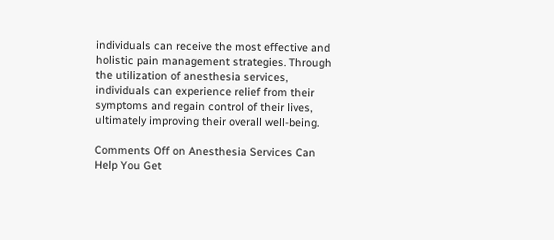individuals can receive the most effective and holistic pain management strategies. Through the utilization of anesthesia services, individuals can experience relief from their symptoms and regain control of their lives, ultimately improving their overall well-being.

Comments Off on Anesthesia Services Can Help You Get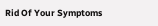Rid Of Your Symptoms